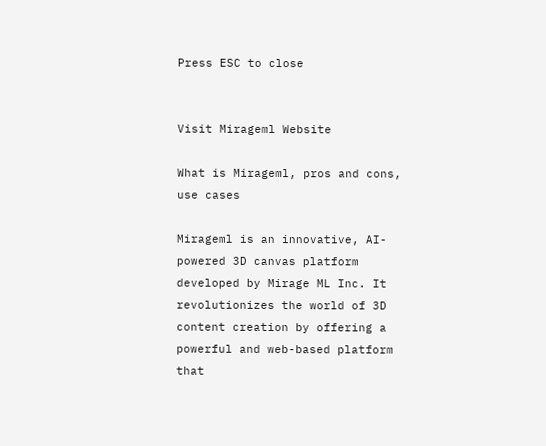Press ESC to close


Visit Mirageml Website

What is Mirageml, pros and cons, use cases

Mirageml is an innovative, AI-powered 3D canvas platform developed by Mirage ML Inc. It revolutionizes the world of 3D content creation by offering a powerful and web-based platform that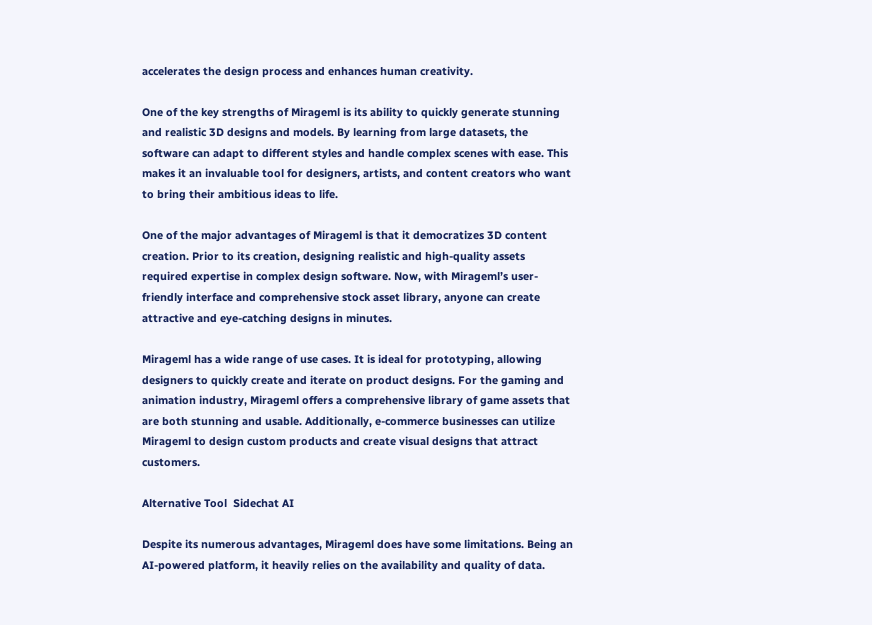accelerates the design process and enhances human creativity.

One of the key strengths of Mirageml is its ability to quickly generate stunning and realistic 3D designs and models. By learning from large datasets, the software can adapt to different styles and handle complex scenes with ease. This makes it an invaluable tool for designers, artists, and content creators who want to bring their ambitious ideas to life.

One of the major advantages of Mirageml is that it democratizes 3D content creation. Prior to its creation, designing realistic and high-quality assets required expertise in complex design software. Now, with Mirageml’s user-friendly interface and comprehensive stock asset library, anyone can create attractive and eye-catching designs in minutes.

Mirageml has a wide range of use cases. It is ideal for prototyping, allowing designers to quickly create and iterate on product designs. For the gaming and animation industry, Mirageml offers a comprehensive library of game assets that are both stunning and usable. Additionally, e-commerce businesses can utilize Mirageml to design custom products and create visual designs that attract customers.

Alternative Tool  Sidechat AI

Despite its numerous advantages, Mirageml does have some limitations. Being an AI-powered platform, it heavily relies on the availability and quality of data.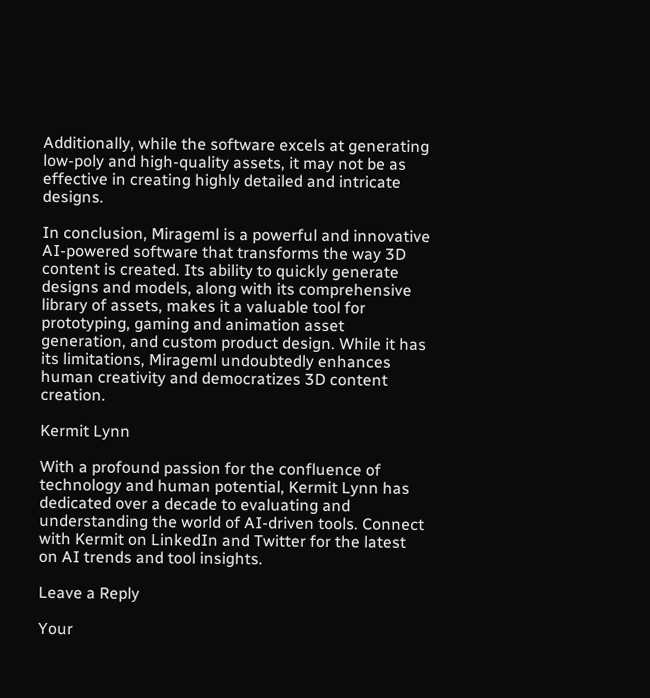Additionally, while the software excels at generating low-poly and high-quality assets, it may not be as effective in creating highly detailed and intricate designs.

In conclusion, Mirageml is a powerful and innovative AI-powered software that transforms the way 3D content is created. Its ability to quickly generate designs and models, along with its comprehensive library of assets, makes it a valuable tool for prototyping, gaming and animation asset generation, and custom product design. While it has its limitations, Mirageml undoubtedly enhances human creativity and democratizes 3D content creation.

Kermit Lynn

With a profound passion for the confluence of technology and human potential, Kermit Lynn has dedicated over a decade to evaluating and understanding the world of AI-driven tools. Connect with Kermit on LinkedIn and Twitter for the latest on AI trends and tool insights.

Leave a Reply

Your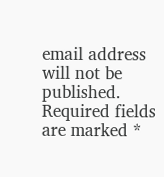email address will not be published. Required fields are marked *